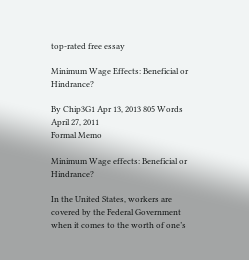top-rated free essay

Minimum Wage Effects: Beneficial or Hindrance?

By Chip3G1 Apr 13, 2013 805 Words
April 27, 2011
Formal Memo

Minimum Wage effects: Beneficial or Hindrance?

In the United States, workers are covered by the Federal Government when it comes to the worth of one’s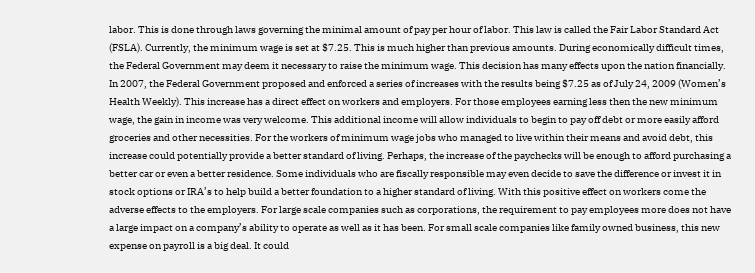labor. This is done through laws governing the minimal amount of pay per hour of labor. This law is called the Fair Labor Standard Act (FSLA). Currently, the minimum wage is set at $7.25. This is much higher than previous amounts. During economically difficult times, the Federal Government may deem it necessary to raise the minimum wage. This decision has many effects upon the nation financially. In 2007, the Federal Government proposed and enforced a series of increases with the results being $7.25 as of July 24, 2009 (Women’s Health Weekly). This increase has a direct effect on workers and employers. For those employees earning less then the new minimum wage, the gain in income was very welcome. This additional income will allow individuals to begin to pay off debt or more easily afford groceries and other necessities. For the workers of minimum wage jobs who managed to live within their means and avoid debt, this increase could potentially provide a better standard of living. Perhaps, the increase of the paychecks will be enough to afford purchasing a better car or even a better residence. Some individuals who are fiscally responsible may even decide to save the difference or invest it in stock options or IRA’s to help build a better foundation to a higher standard of living. With this positive effect on workers come the adverse effects to the employers. For large scale companies such as corporations, the requirement to pay employees more does not have a large impact on a company’s ability to operate as well as it has been. For small scale companies like family owned business, this new expense on payroll is a big deal. It could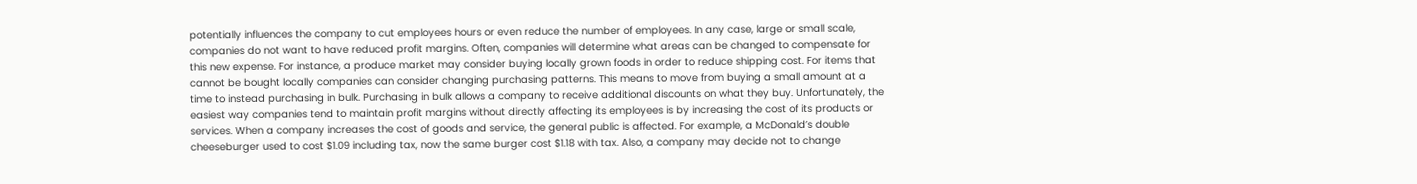potentially influences the company to cut employees hours or even reduce the number of employees. In any case, large or small scale, companies do not want to have reduced profit margins. Often, companies will determine what areas can be changed to compensate for this new expense. For instance, a produce market may consider buying locally grown foods in order to reduce shipping cost. For items that cannot be bought locally companies can consider changing purchasing patterns. This means to move from buying a small amount at a time to instead purchasing in bulk. Purchasing in bulk allows a company to receive additional discounts on what they buy. Unfortunately, the easiest way companies tend to maintain profit margins without directly affecting its employees is by increasing the cost of its products or services. When a company increases the cost of goods and service, the general public is affected. For example, a McDonald’s double cheeseburger used to cost $1.09 including tax, now the same burger cost $1.18 with tax. Also, a company may decide not to change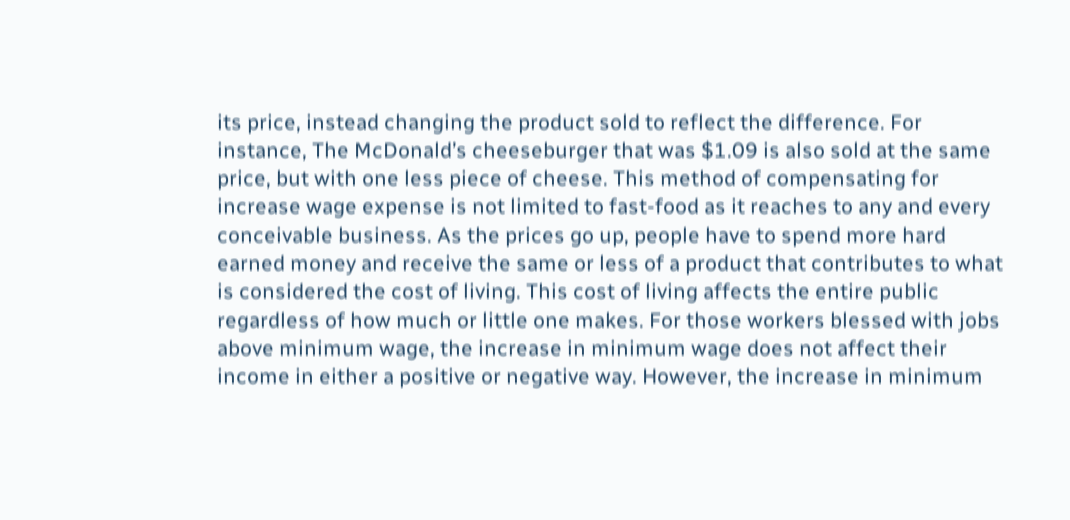its price, instead changing the product sold to reflect the difference. For instance, The McDonald’s cheeseburger that was $1.09 is also sold at the same price, but with one less piece of cheese. This method of compensating for increase wage expense is not limited to fast-food as it reaches to any and every conceivable business. As the prices go up, people have to spend more hard earned money and receive the same or less of a product that contributes to what is considered the cost of living. This cost of living affects the entire public regardless of how much or little one makes. For those workers blessed with jobs above minimum wage, the increase in minimum wage does not affect their income in either a positive or negative way. However, the increase in minimum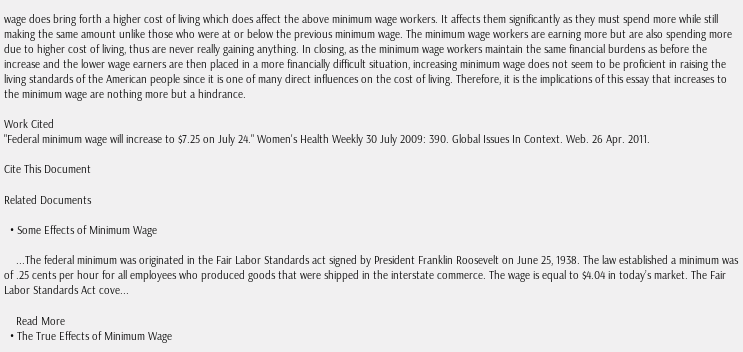wage does bring forth a higher cost of living which does affect the above minimum wage workers. It affects them significantly as they must spend more while still making the same amount unlike those who were at or below the previous minimum wage. The minimum wage workers are earning more but are also spending more due to higher cost of living, thus are never really gaining anything. In closing, as the minimum wage workers maintain the same financial burdens as before the increase and the lower wage earners are then placed in a more financially difficult situation, increasing minimum wage does not seem to be proficient in raising the living standards of the American people since it is one of many direct influences on the cost of living. Therefore, it is the implications of this essay that increases to the minimum wage are nothing more but a hindrance.

Work Cited
"Federal minimum wage will increase to $7.25 on July 24." Women's Health Weekly 30 July 2009: 390. Global Issues In Context. Web. 26 Apr. 2011.

Cite This Document

Related Documents

  • Some Effects of Minimum Wage

    ...The federal minimum was originated in the Fair Labor Standards act signed by President Franklin Roosevelt on June 25, 1938. The law established a minimum was of .25 cents per hour for all employees who produced goods that were shipped in the interstate commerce. The wage is equal to $4.04 in today’s market. The Fair Labor Standards Act cove...

    Read More
  • The True Effects of Minimum Wage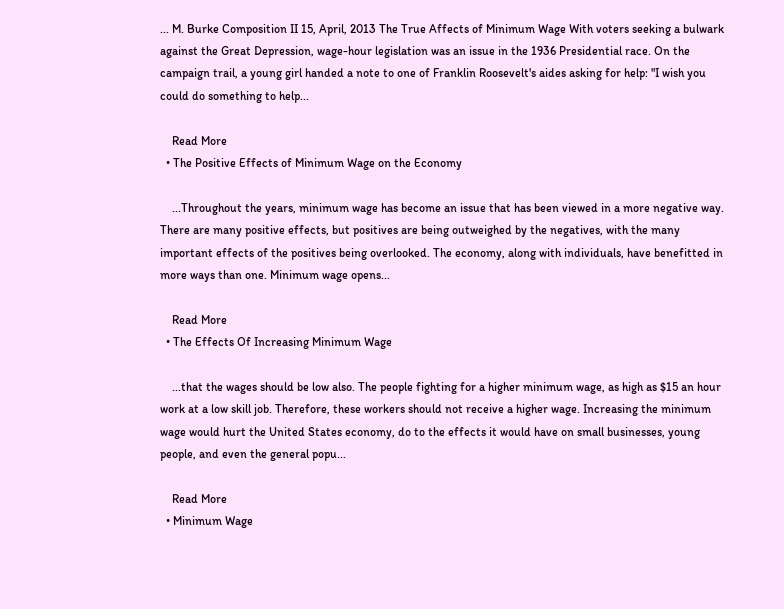... M. Burke Composition II 15, April, 2013 The True Affects of Minimum Wage With voters seeking a bulwark against the Great Depression, wage-hour legislation was an issue in the 1936 Presidential race. On the campaign trail, a young girl handed a note to one of Franklin Roosevelt's aides asking for help: "I wish you could do something to help...

    Read More
  • The Positive Effects of Minimum Wage on the Economy

    ...Throughout the years, minimum wage has become an issue that has been viewed in a more negative way. There are many positive effects, but positives are being outweighed by the negatives, with the many important effects of the positives being overlooked. The economy, along with individuals, have benefitted in more ways than one. Minimum wage opens...

    Read More
  • The Effects Of Increasing Minimum Wage

    ...that the wages should be low also. The people fighting for a higher minimum wage, as high as $15 an hour work at a low skill job. Therefore, these workers should not receive a higher wage. Increasing the minimum wage would hurt the United States economy, do to the effects it would have on small businesses, young people, and even the general popu...

    Read More
  • Minimum Wage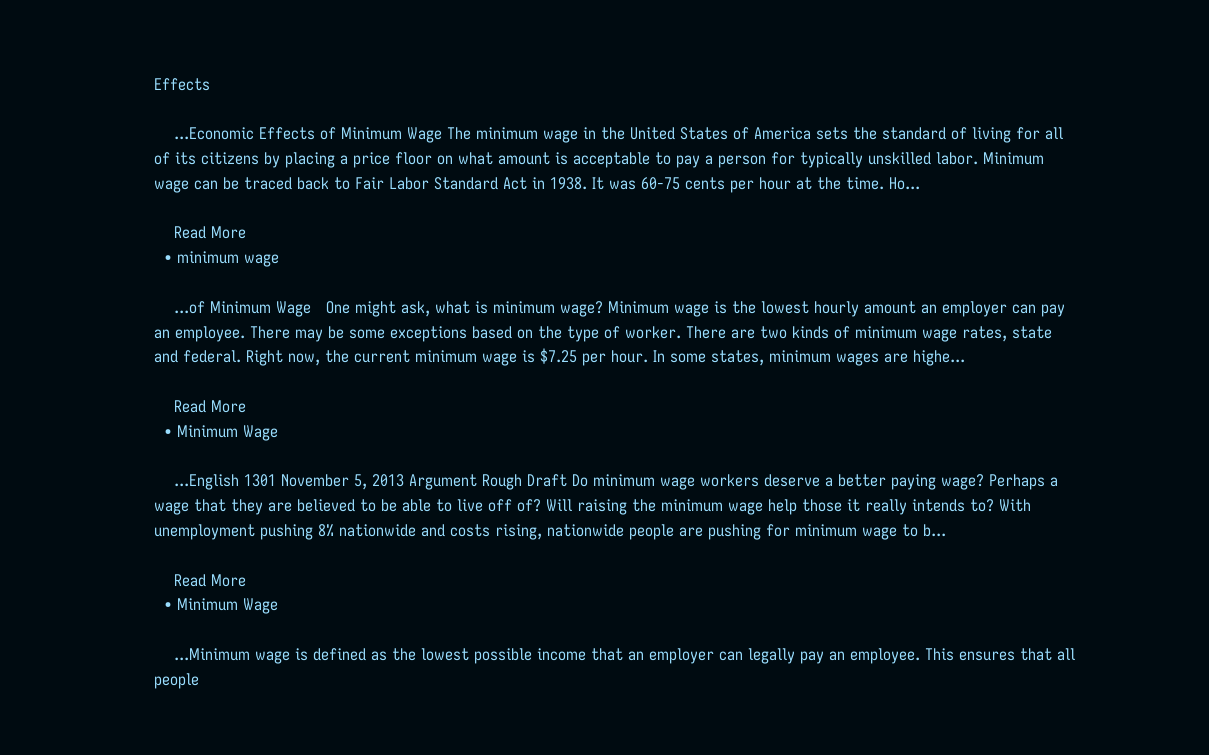Effects

    ...Economic Effects of Minimum Wage The minimum wage in the United States of America sets the standard of living for all of its citizens by placing a price floor on what amount is acceptable to pay a person for typically unskilled labor. Minimum wage can be traced back to Fair Labor Standard Act in 1938. It was 60-75 cents per hour at the time. Ho...

    Read More
  • minimum wage

    ...of Minimum Wage   One might ask, what is minimum wage? Minimum wage is the lowest hourly amount an employer can pay an employee. There may be some exceptions based on the type of worker. There are two kinds of minimum wage rates, state and federal. Right now, the current minimum wage is $7.25 per hour. In some states, minimum wages are highe...

    Read More
  • Minimum Wage

    ...English 1301 November 5, 2013 Argument Rough Draft Do minimum wage workers deserve a better paying wage? Perhaps a wage that they are believed to be able to live off of? Will raising the minimum wage help those it really intends to? With unemployment pushing 8% nationwide and costs rising, nationwide people are pushing for minimum wage to b...

    Read More
  • Minimum Wage

    ...Minimum wage is defined as the lowest possible income that an employer can legally pay an employee. This ensures that all people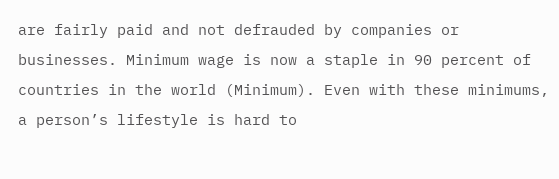are fairly paid and not defrauded by companies or businesses. Minimum wage is now a staple in 90 percent of countries in the world (Minimum). Even with these minimums, a person’s lifestyle is hard to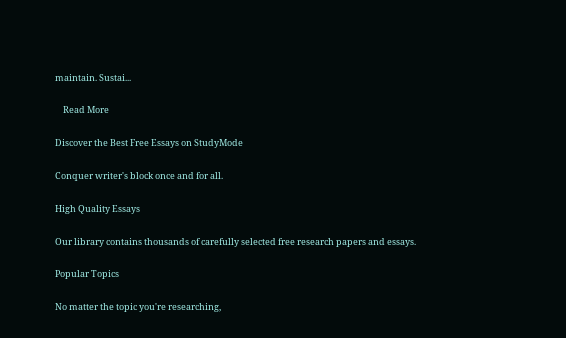maintain. Sustai...

    Read More

Discover the Best Free Essays on StudyMode

Conquer writer's block once and for all.

High Quality Essays

Our library contains thousands of carefully selected free research papers and essays.

Popular Topics

No matter the topic you're researching,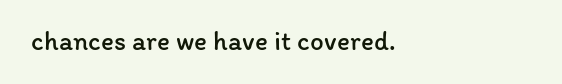chances are we have it covered.